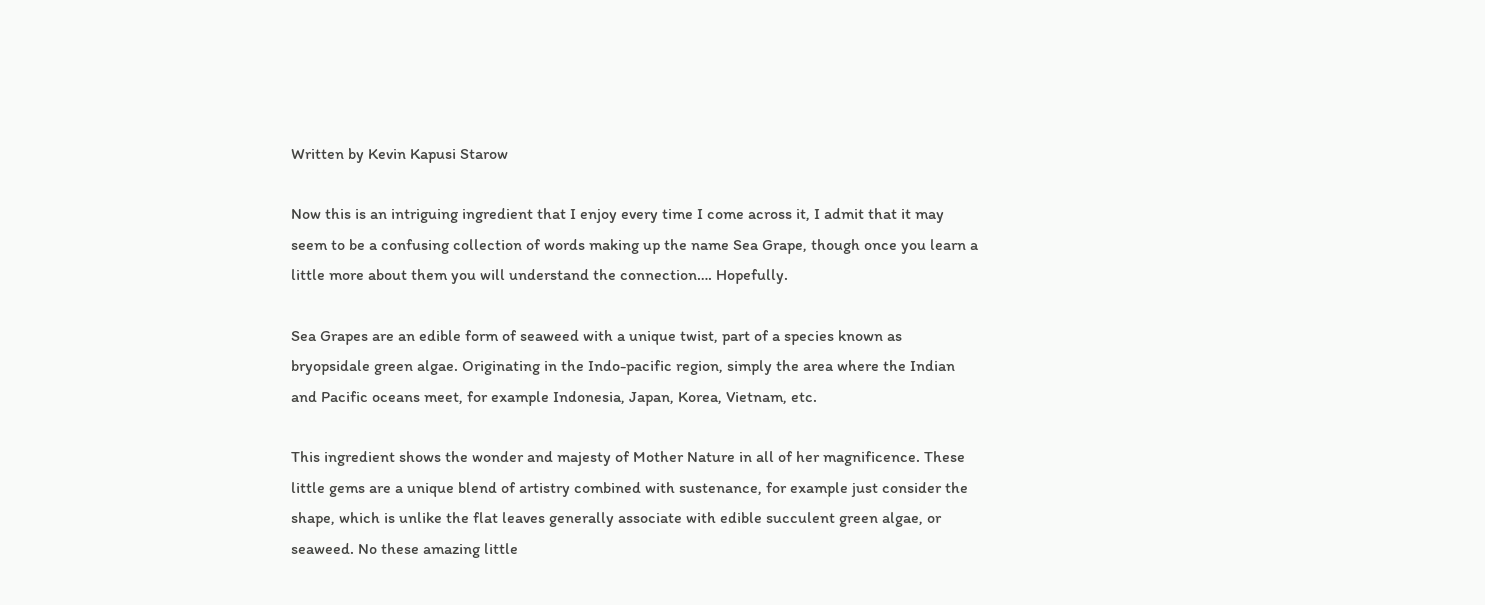Written by Kevin Kapusi Starow

Now this is an intriguing ingredient that I enjoy every time I come across it, I admit that it may seem to be a confusing collection of words making up the name Sea Grape, though once you learn a little more about them you will understand the connection…. Hopefully.

Sea Grapes are an edible form of seaweed with a unique twist, part of a species known as bryopsidale green algae. Originating in the Indo-pacific region, simply the area where the Indian and Pacific oceans meet, for example Indonesia, Japan, Korea, Vietnam, etc.

This ingredient shows the wonder and majesty of Mother Nature in all of her magnificence. These little gems are a unique blend of artistry combined with sustenance, for example just consider the shape, which is unlike the flat leaves generally associate with edible succulent green algae, or seaweed. No these amazing little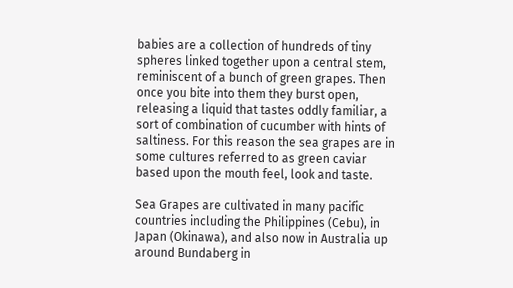babies are a collection of hundreds of tiny spheres linked together upon a central stem, reminiscent of a bunch of green grapes. Then once you bite into them they burst open, releasing a liquid that tastes oddly familiar, a sort of combination of cucumber with hints of saltiness. For this reason the sea grapes are in some cultures referred to as green caviar based upon the mouth feel, look and taste.

Sea Grapes are cultivated in many pacific countries including the Philippines (Cebu), in Japan (Okinawa), and also now in Australia up around Bundaberg in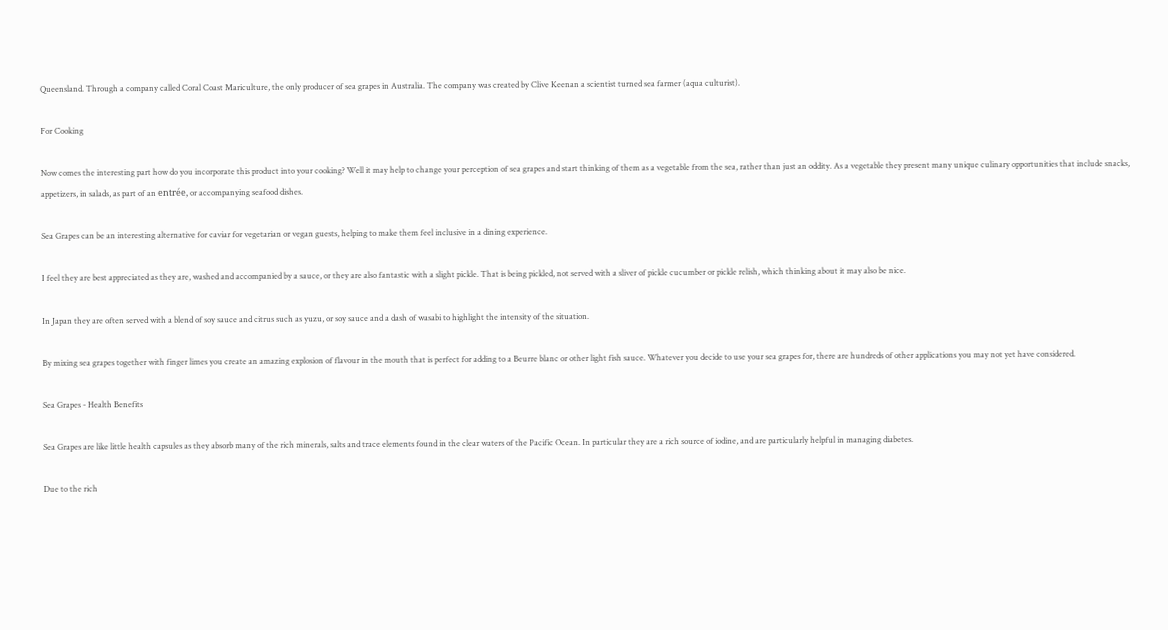Queensland. Through a company called Coral Coast Mariculture, the only producer of sea grapes in Australia. The company was created by Clive Keenan a scientist turned sea farmer (aqua culturist).

For Cooking

Now comes the interesting part how do you incorporate this product into your cooking? Well it may help to change your perception of sea grapes and start thinking of them as a vegetable from the sea, rather than just an oddity. As a vegetable they present many unique culinary opportunities that include snacks, appetizers, in salads, as part of an entrée, or accompanying seafood dishes.

Sea Grapes can be an interesting alternative for caviar for vegetarian or vegan guests, helping to make them feel inclusive in a dining experience.

I feel they are best appreciated as they are, washed and accompanied by a sauce, or they are also fantastic with a slight pickle. That is being pickled, not served with a sliver of pickle cucumber or pickle relish, which thinking about it may also be nice.

In Japan they are often served with a blend of soy sauce and citrus such as yuzu, or soy sauce and a dash of wasabi to highlight the intensity of the situation.

By mixing sea grapes together with finger limes you create an amazing explosion of flavour in the mouth that is perfect for adding to a Beurre blanc or other light fish sauce. Whatever you decide to use your sea grapes for, there are hundreds of other applications you may not yet have considered.

Sea Grapes - Health Benefits

Sea Grapes are like little health capsules as they absorb many of the rich minerals, salts and trace elements found in the clear waters of the Pacific Ocean. In particular they are a rich source of iodine, and are particularly helpful in managing diabetes.

Due to the rich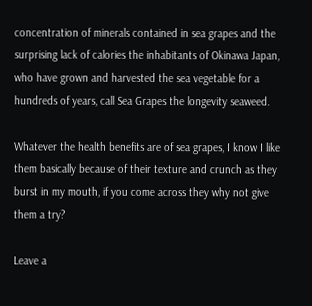concentration of minerals contained in sea grapes and the surprising lack of calories the inhabitants of Okinawa Japan, who have grown and harvested the sea vegetable for a hundreds of years, call Sea Grapes the longevity seaweed.

Whatever the health benefits are of sea grapes, I know I like them basically because of their texture and crunch as they burst in my mouth, if you come across they why not give them a try?

Leave a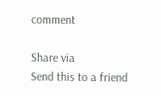comment

Share via
Send this to a friend